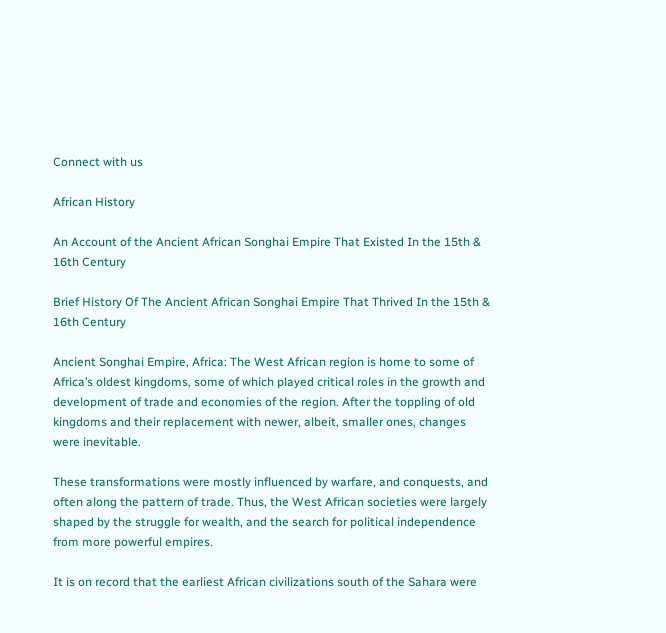Connect with us

African History

An Account of the Ancient African Songhai Empire That Existed In the 15th & 16th Century

Brief History Of The Ancient African Songhai Empire That Thrived In the 15th & 16th Century

Ancient Songhai Empire, Africa: The West African region is home to some of Africa’s oldest kingdoms, some of which played critical roles in the growth and development of trade and economies of the region. After the toppling of old kingdoms and their replacement with newer, albeit, smaller ones, changes were inevitable.

These transformations were mostly influenced by warfare, and conquests, and often along the pattern of trade. Thus, the West African societies were largely shaped by the struggle for wealth, and the search for political independence from more powerful empires.

It is on record that the earliest African civilizations south of the Sahara were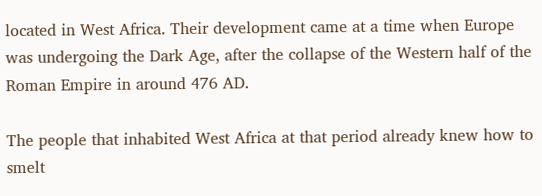located in West Africa. Their development came at a time when Europe was undergoing the Dark Age, after the collapse of the Western half of the Roman Empire in around 476 AD.

The people that inhabited West Africa at that period already knew how to smelt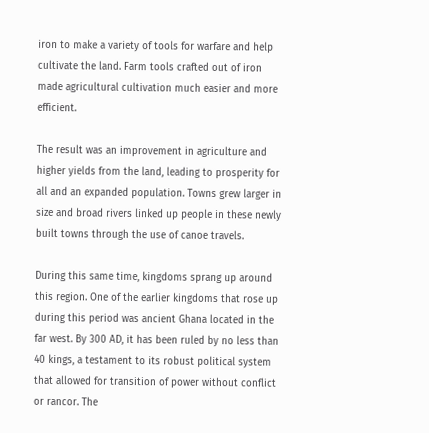iron to make a variety of tools for warfare and help cultivate the land. Farm tools crafted out of iron made agricultural cultivation much easier and more efficient.

The result was an improvement in agriculture and higher yields from the land, leading to prosperity for all and an expanded population. Towns grew larger in size and broad rivers linked up people in these newly built towns through the use of canoe travels.

During this same time, kingdoms sprang up around this region. One of the earlier kingdoms that rose up during this period was ancient Ghana located in the far west. By 300 AD, it has been ruled by no less than 40 kings, a testament to its robust political system that allowed for transition of power without conflict or rancor. The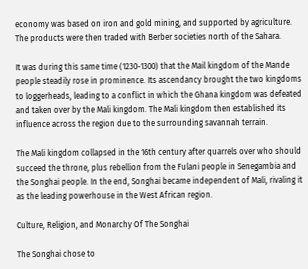economy was based on iron and gold mining, and supported by agriculture. The products were then traded with Berber societies north of the Sahara.

It was during this same time (1230-1300) that the Mail kingdom of the Mande people steadily rose in prominence. Its ascendancy brought the two kingdoms to loggerheads, leading to a conflict in which the Ghana kingdom was defeated and taken over by the Mali kingdom. The Mali kingdom then established its influence across the region due to the surrounding savannah terrain.

The Mali kingdom collapsed in the 16th century after quarrels over who should succeed the throne, plus rebellion from the Fulani people in Senegambia and the Songhai people. In the end, Songhai became independent of Mali, rivaling it as the leading powerhouse in the West African region.

Culture, Religion, and Monarchy Of The Songhai

The Songhai chose to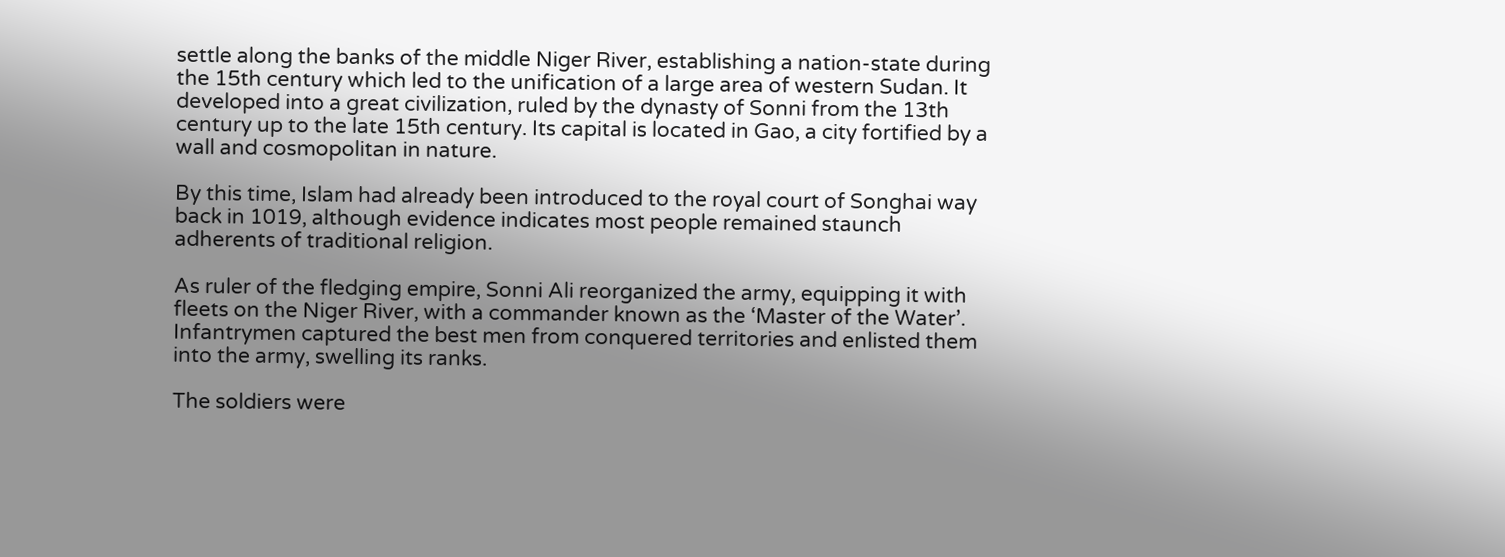settle along the banks of the middle Niger River, establishing a nation-state during the 15th century which led to the unification of a large area of western Sudan. It developed into a great civilization, ruled by the dynasty of Sonni from the 13th century up to the late 15th century. Its capital is located in Gao, a city fortified by a wall and cosmopolitan in nature.

By this time, Islam had already been introduced to the royal court of Songhai way back in 1019, although evidence indicates most people remained staunch adherents of traditional religion.

As ruler of the fledging empire, Sonni Ali reorganized the army, equipping it with fleets on the Niger River, with a commander known as the ‘Master of the Water’. Infantrymen captured the best men from conquered territories and enlisted them into the army, swelling its ranks.

The soldiers were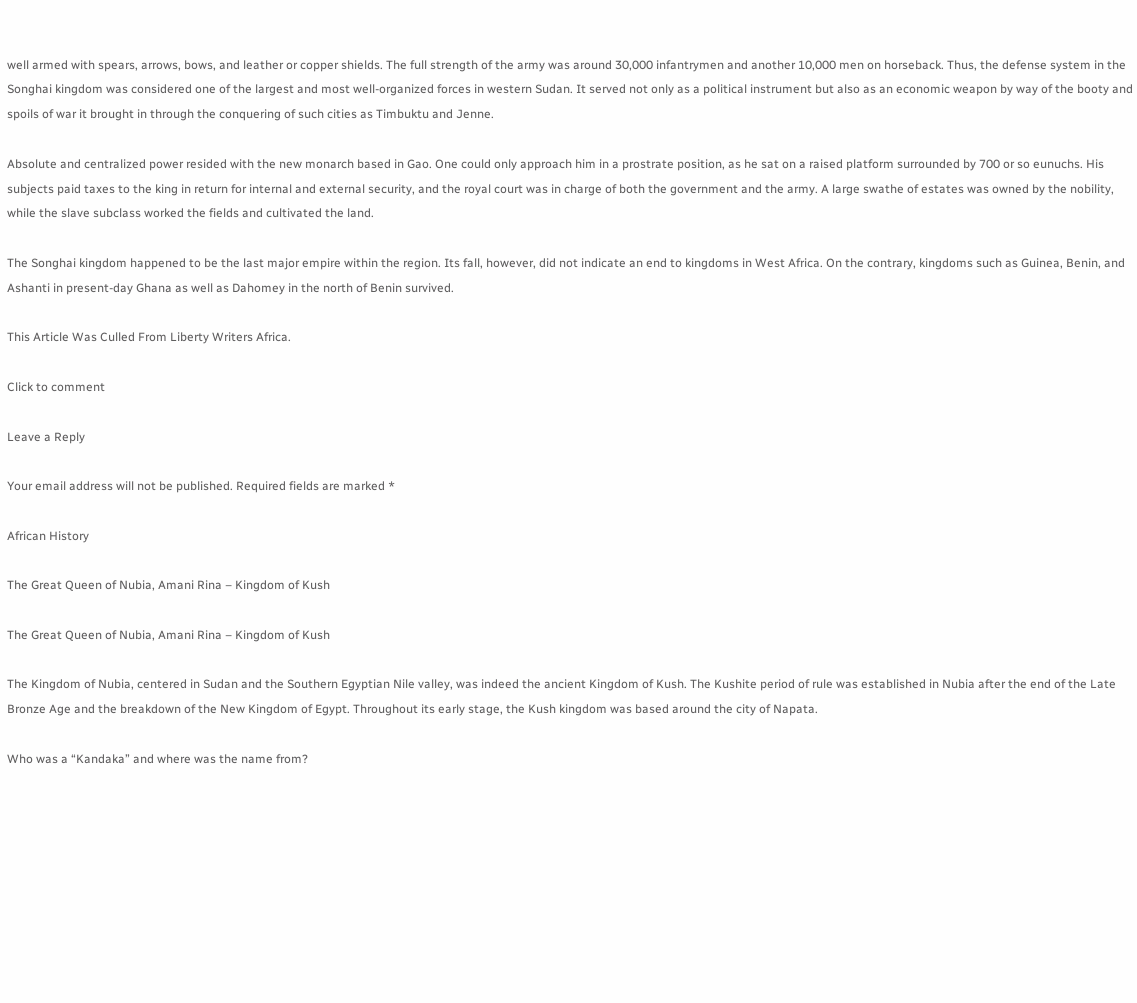well armed with spears, arrows, bows, and leather or copper shields. The full strength of the army was around 30,000 infantrymen and another 10,000 men on horseback. Thus, the defense system in the Songhai kingdom was considered one of the largest and most well-organized forces in western Sudan. It served not only as a political instrument but also as an economic weapon by way of the booty and spoils of war it brought in through the conquering of such cities as Timbuktu and Jenne.

Absolute and centralized power resided with the new monarch based in Gao. One could only approach him in a prostrate position, as he sat on a raised platform surrounded by 700 or so eunuchs. His subjects paid taxes to the king in return for internal and external security, and the royal court was in charge of both the government and the army. A large swathe of estates was owned by the nobility, while the slave subclass worked the fields and cultivated the land.

The Songhai kingdom happened to be the last major empire within the region. Its fall, however, did not indicate an end to kingdoms in West Africa. On the contrary, kingdoms such as Guinea, Benin, and Ashanti in present-day Ghana as well as Dahomey in the north of Benin survived.

This Article Was Culled From Liberty Writers Africa.

Click to comment

Leave a Reply

Your email address will not be published. Required fields are marked *

African History

The Great Queen of Nubia, Amani Rina – Kingdom of Kush

The Great Queen of Nubia, Amani Rina – Kingdom of Kush

The Kingdom of Nubia, centered in Sudan and the Southern Egyptian Nile valley, was indeed the ancient Kingdom of Kush. The Kushite period of rule was established in Nubia after the end of the Late Bronze Age and the breakdown of the New Kingdom of Egypt. Throughout its early stage, the Kush kingdom was based around the city of Napata.

Who was a “Kandaka” and where was the name from?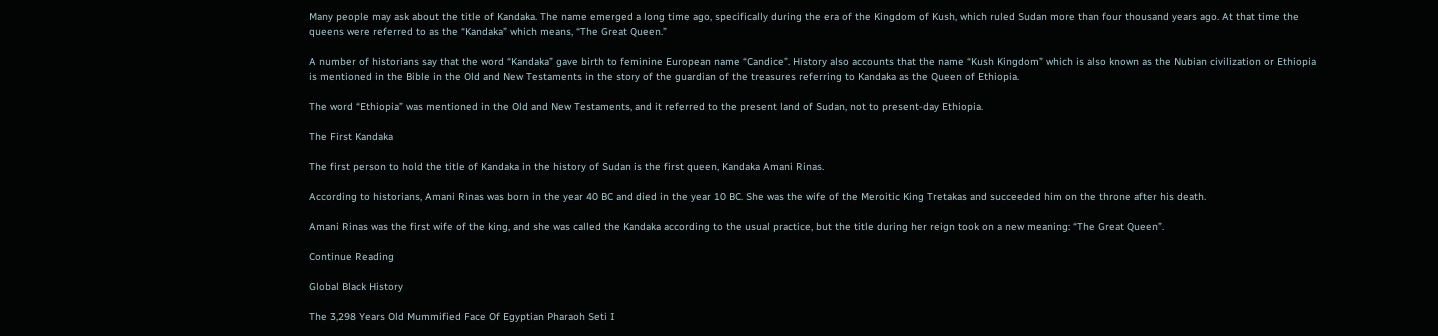Many people may ask about the title of Kandaka. The name emerged a long time ago, specifically during the era of the Kingdom of Kush, which ruled Sudan more than four thousand years ago. At that time the queens were referred to as the “Kandaka” which means, “The Great Queen.”

A number of historians say that the word “Kandaka” gave birth to feminine European name “Candice”. History also accounts that the name “Kush Kingdom” which is also known as the Nubian civilization or Ethiopia is mentioned in the Bible in the Old and New Testaments in the story of the guardian of the treasures referring to Kandaka as the Queen of Ethiopia.

The word “Ethiopia” was mentioned in the Old and New Testaments, and it referred to the present land of Sudan, not to present-day Ethiopia.

The First Kandaka

The first person to hold the title of Kandaka in the history of Sudan is the first queen, Kandaka Amani Rinas.

According to historians, Amani Rinas was born in the year 40 BC and died in the year 10 BC. She was the wife of the Meroitic King Tretakas and succeeded him on the throne after his death.

Amani Rinas was the first wife of the king, and she was called the Kandaka according to the usual practice, but the title during her reign took on a new meaning: “The Great Queen”.

Continue Reading

Global Black History

The 3,298 Years Old Mummified Face Of Egyptian Pharaoh Seti I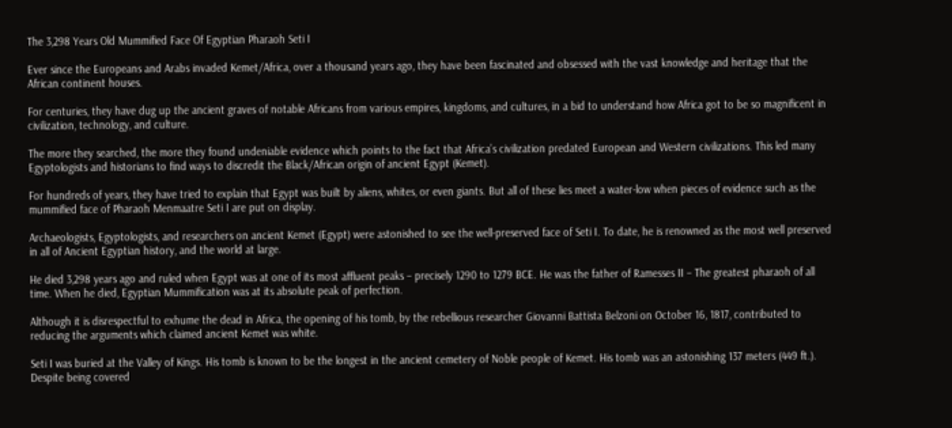The 3,298 Years Old Mummified Face Of Egyptian Pharaoh Seti I

Ever since the Europeans and Arabs invaded Kemet/Africa, over a thousand years ago, they have been fascinated and obsessed with the vast knowledge and heritage that the African continent houses.

For centuries, they have dug up the ancient graves of notable Africans from various empires, kingdoms, and cultures, in a bid to understand how Africa got to be so magnificent in civilization, technology, and culture.

The more they searched, the more they found undeniable evidence which points to the fact that Africa’s civilization predated European and Western civilizations. This led many Egyptologists and historians to find ways to discredit the Black/African origin of ancient Egypt (Kemet).

For hundreds of years, they have tried to explain that Egypt was built by aliens, whites, or even giants. But all of these lies meet a water-low when pieces of evidence such as the mummified face of Pharaoh Menmaatre Seti I are put on display.

Archaeologists, Egyptologists, and researchers on ancient Kemet (Egypt) were astonished to see the well-preserved face of Seti I. To date, he is renowned as the most well preserved in all of Ancient Egyptian history, and the world at large.

He died 3,298 years ago and ruled when Egypt was at one of its most affluent peaks – precisely 1290 to 1279 BCE. He was the father of Ramesses II – The greatest pharaoh of all time. When he died, Egyptian Mummification was at its absolute peak of perfection.

Although it is disrespectful to exhume the dead in Africa, the opening of his tomb, by the rebellious researcher Giovanni Battista Belzoni on October 16, 1817, contributed to reducing the arguments which claimed ancient Kemet was white.

Seti I was buried at the Valley of Kings. His tomb is known to be the longest in the ancient cemetery of Noble people of Kemet. His tomb was an astonishing 137 meters (449 ft.). Despite being covered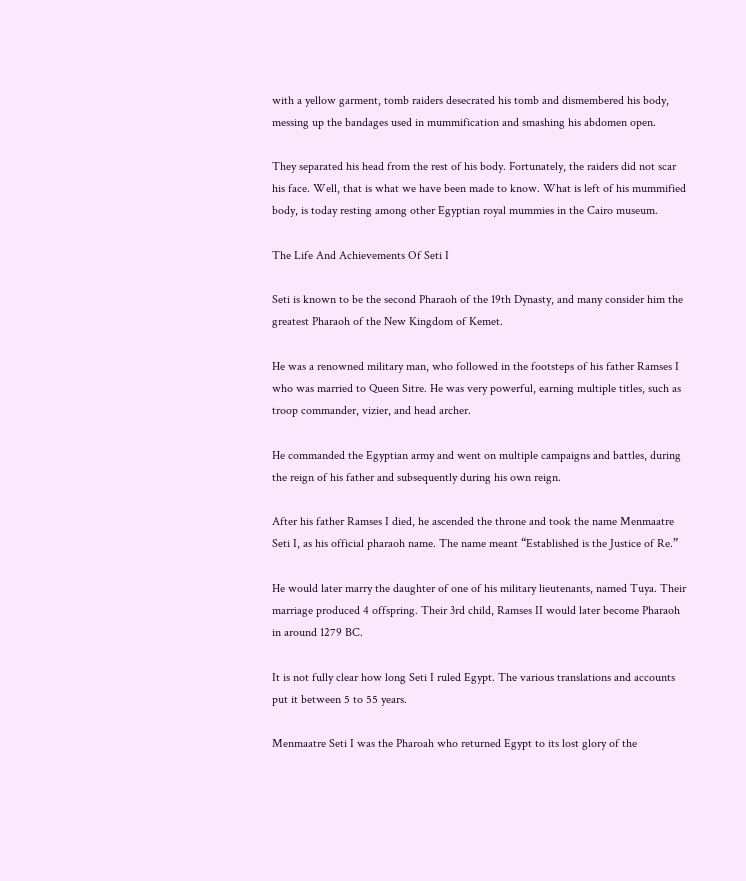with a yellow garment, tomb raiders desecrated his tomb and dismembered his body, messing up the bandages used in mummification and smashing his abdomen open.

They separated his head from the rest of his body. Fortunately, the raiders did not scar his face. Well, that is what we have been made to know. What is left of his mummified body, is today resting among other Egyptian royal mummies in the Cairo museum.

The Life And Achievements Of Seti I

Seti is known to be the second Pharaoh of the 19th Dynasty, and many consider him the greatest Pharaoh of the New Kingdom of Kemet.

He was a renowned military man, who followed in the footsteps of his father Ramses I who was married to Queen Sitre. He was very powerful, earning multiple titles, such as troop commander, vizier, and head archer.

He commanded the Egyptian army and went on multiple campaigns and battles, during the reign of his father and subsequently during his own reign.

After his father Ramses I died, he ascended the throne and took the name Menmaatre Seti I, as his official pharaoh name. The name meant “Established is the Justice of Re.”

He would later marry the daughter of one of his military lieutenants, named Tuya. Their marriage produced 4 offspring. Their 3rd child, Ramses II would later become Pharaoh in around 1279 BC.

It is not fully clear how long Seti I ruled Egypt. The various translations and accounts put it between 5 to 55 years.

Menmaatre Seti I was the Pharoah who returned Egypt to its lost glory of the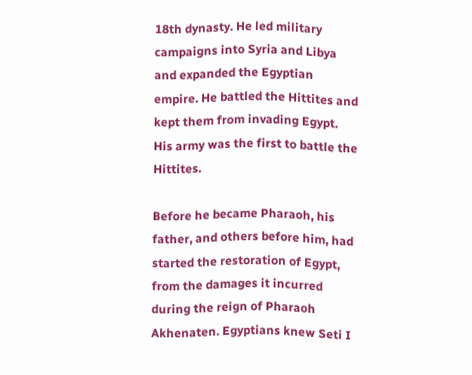18th dynasty. He led military campaigns into Syria and Libya and expanded the Egyptian empire. He battled the Hittites and kept them from invading Egypt. His army was the first to battle the Hittites.

Before he became Pharaoh, his father, and others before him, had started the restoration of Egypt, from the damages it incurred during the reign of Pharaoh Akhenaten. Egyptians knew Seti I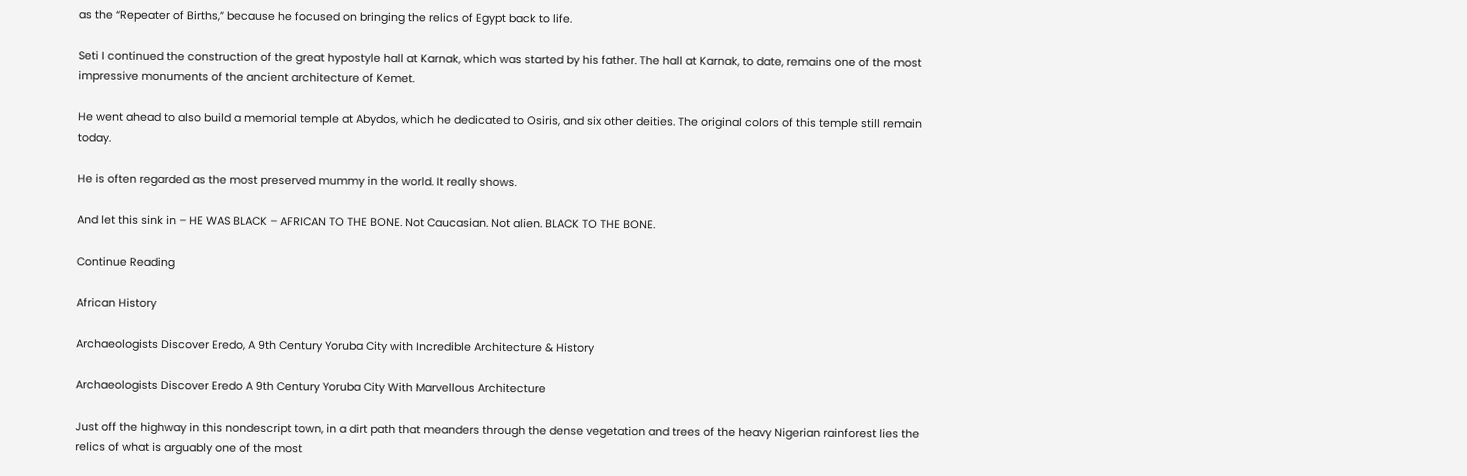as the “Repeater of Births,” because he focused on bringing the relics of Egypt back to life.

Seti I continued the construction of the great hypostyle hall at Karnak, which was started by his father. The hall at Karnak, to date, remains one of the most impressive monuments of the ancient architecture of Kemet.

He went ahead to also build a memorial temple at Abydos, which he dedicated to Osiris, and six other deities. The original colors of this temple still remain today.

He is often regarded as the most preserved mummy in the world. It really shows.

And let this sink in – HE WAS BLACK – AFRICAN TO THE BONE. Not Caucasian. Not alien. BLACK TO THE BONE.

Continue Reading

African History

Archaeologists Discover Eredo, A 9th Century Yoruba City with Incredible Architecture & History

Archaeologists Discover Eredo A 9th Century Yoruba City With Marvellous Architecture

Just off the highway in this nondescript town, in a dirt path that meanders through the dense vegetation and trees of the heavy Nigerian rainforest lies the relics of what is arguably one of the most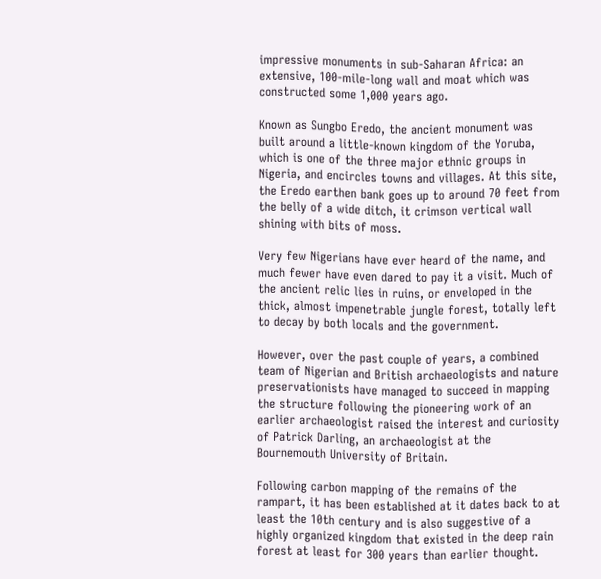impressive monuments in sub-Saharan Africa: an extensive, 100-mile-long wall and moat which was constructed some 1,000 years ago.

Known as Sungbo Eredo, the ancient monument was built around a little-known kingdom of the Yoruba, which is one of the three major ethnic groups in Nigeria, and encircles towns and villages. At this site, the Eredo earthen bank goes up to around 70 feet from the belly of a wide ditch, it crimson vertical wall shining with bits of moss.

Very few Nigerians have ever heard of the name, and much fewer have even dared to pay it a visit. Much of the ancient relic lies in ruins, or enveloped in the thick, almost impenetrable jungle forest, totally left to decay by both locals and the government.

However, over the past couple of years, a combined team of Nigerian and British archaeologists and nature preservationists have managed to succeed in mapping the structure following the pioneering work of an earlier archaeologist raised the interest and curiosity of Patrick Darling, an archaeologist at the Bournemouth University of Britain.

Following carbon mapping of the remains of the rampart, it has been established at it dates back to at least the 10th century and is also suggestive of a highly organized kingdom that existed in the deep rain forest at least for 300 years than earlier thought.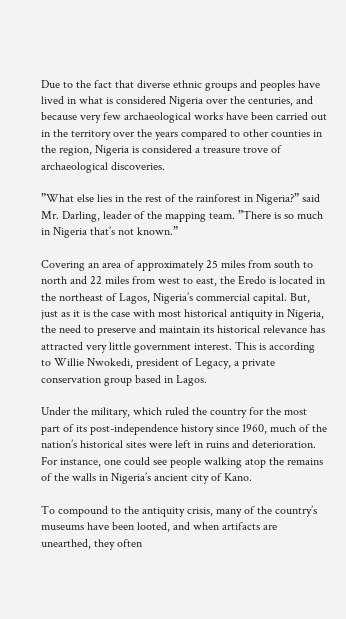Due to the fact that diverse ethnic groups and peoples have lived in what is considered Nigeria over the centuries, and because very few archaeological works have been carried out in the territory over the years compared to other counties in the region, Nigeria is considered a treasure trove of archaeological discoveries.

”What else lies in the rest of the rainforest in Nigeria?” said Mr. Darling, leader of the mapping team. ”There is so much in Nigeria that’s not known.”

Covering an area of approximately 25 miles from south to north and 22 miles from west to east, the Eredo is located in the northeast of Lagos, Nigeria’s commercial capital. But, just as it is the case with most historical antiquity in Nigeria, the need to preserve and maintain its historical relevance has attracted very little government interest. This is according to Willie Nwokedi, president of Legacy, a private conservation group based in Lagos.

Under the military, which ruled the country for the most part of its post-independence history since 1960, much of the nation’s historical sites were left in ruins and deterioration. For instance, one could see people walking atop the remains of the walls in Nigeria’s ancient city of Kano.

To compound to the antiquity crisis, many of the country’s museums have been looted, and when artifacts are unearthed, they often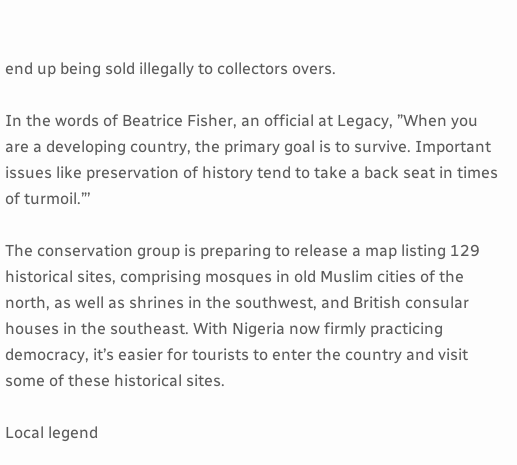end up being sold illegally to collectors overs.

In the words of Beatrice Fisher, an official at Legacy, ”When you are a developing country, the primary goal is to survive. Important issues like preservation of history tend to take a back seat in times of turmoil.”’

The conservation group is preparing to release a map listing 129 historical sites, comprising mosques in old Muslim cities of the north, as well as shrines in the southwest, and British consular houses in the southeast. With Nigeria now firmly practicing democracy, it’s easier for tourists to enter the country and visit some of these historical sites.

Local legend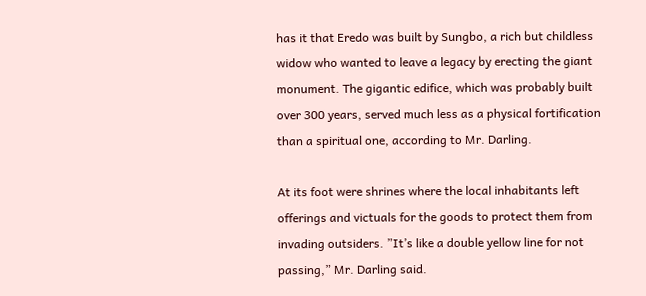has it that Eredo was built by Sungbo, a rich but childless widow who wanted to leave a legacy by erecting the giant monument. The gigantic edifice, which was probably built over 300 years, served much less as a physical fortification than a spiritual one, according to Mr. Darling.

At its foot were shrines where the local inhabitants left offerings and victuals for the goods to protect them from invading outsiders. ”It’s like a double yellow line for not passing,” Mr. Darling said.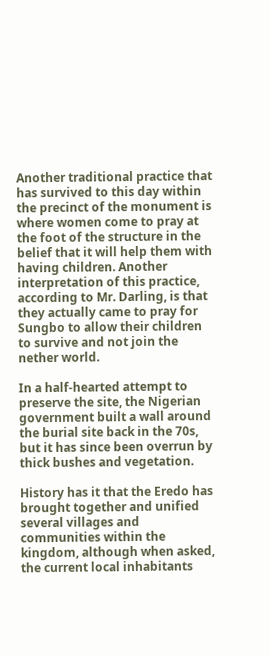Another traditional practice that has survived to this day within the precinct of the monument is where women come to pray at the foot of the structure in the belief that it will help them with having children. Another interpretation of this practice, according to Mr. Darling, is that they actually came to pray for Sungbo to allow their children to survive and not join the nether world.

In a half-hearted attempt to preserve the site, the Nigerian government built a wall around the burial site back in the 70s, but it has since been overrun by thick bushes and vegetation.

History has it that the Eredo has brought together and unified several villages and communities within the kingdom, although when asked, the current local inhabitants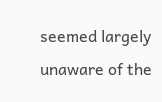seemed largely unaware of the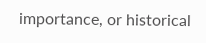importance, or historical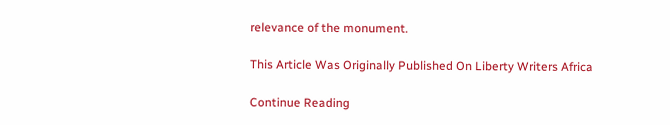relevance of the monument.

This Article Was Originally Published On Liberty Writers Africa

Continue Reading